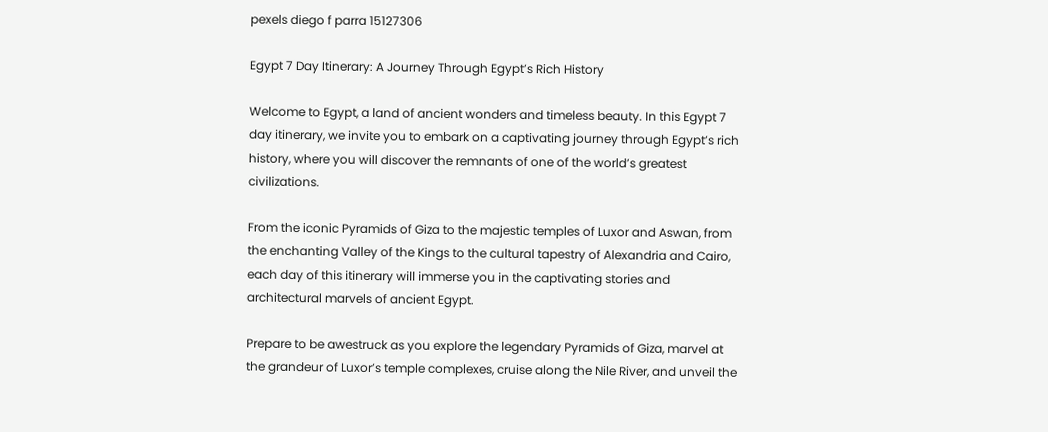pexels diego f parra 15127306

Egypt 7 Day Itinerary: A Journey Through Egypt’s Rich History

Welcome to Egypt, a land of ancient wonders and timeless beauty. In this Egypt 7 day itinerary, we invite you to embark on a captivating journey through Egypt’s rich history, where you will discover the remnants of one of the world’s greatest civilizations.

From the iconic Pyramids of Giza to the majestic temples of Luxor and Aswan, from the enchanting Valley of the Kings to the cultural tapestry of Alexandria and Cairo, each day of this itinerary will immerse you in the captivating stories and architectural marvels of ancient Egypt.

Prepare to be awestruck as you explore the legendary Pyramids of Giza, marvel at the grandeur of Luxor’s temple complexes, cruise along the Nile River, and unveil the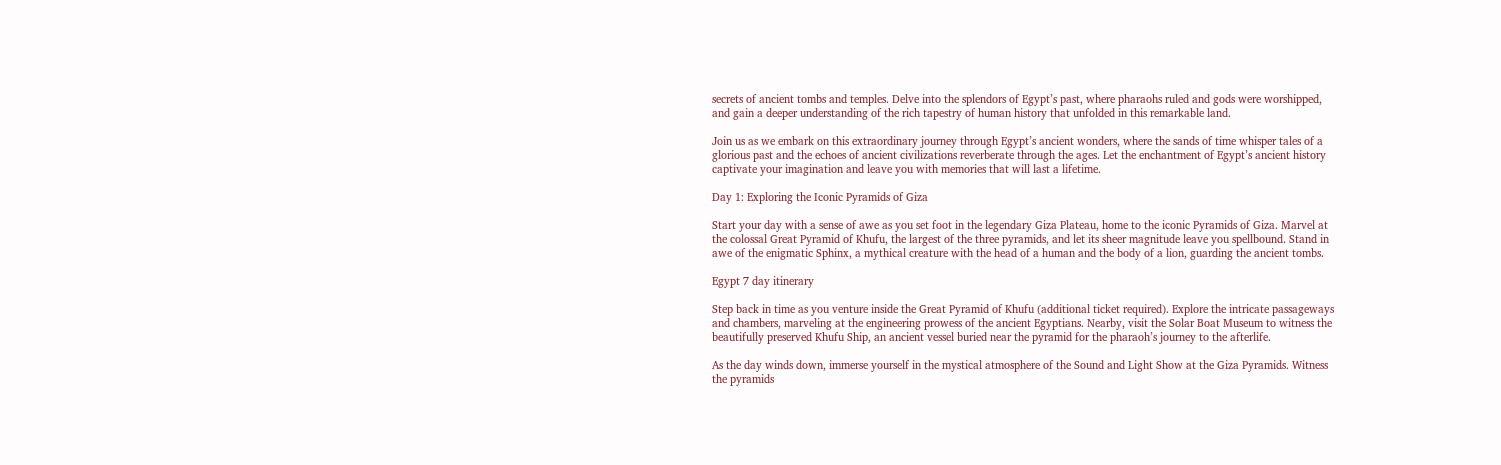secrets of ancient tombs and temples. Delve into the splendors of Egypt’s past, where pharaohs ruled and gods were worshipped, and gain a deeper understanding of the rich tapestry of human history that unfolded in this remarkable land.

Join us as we embark on this extraordinary journey through Egypt’s ancient wonders, where the sands of time whisper tales of a glorious past and the echoes of ancient civilizations reverberate through the ages. Let the enchantment of Egypt’s ancient history captivate your imagination and leave you with memories that will last a lifetime.

Day 1: Exploring the Iconic Pyramids of Giza

Start your day with a sense of awe as you set foot in the legendary Giza Plateau, home to the iconic Pyramids of Giza. Marvel at the colossal Great Pyramid of Khufu, the largest of the three pyramids, and let its sheer magnitude leave you spellbound. Stand in awe of the enigmatic Sphinx, a mythical creature with the head of a human and the body of a lion, guarding the ancient tombs.

Egypt 7 day itinerary

Step back in time as you venture inside the Great Pyramid of Khufu (additional ticket required). Explore the intricate passageways and chambers, marveling at the engineering prowess of the ancient Egyptians. Nearby, visit the Solar Boat Museum to witness the beautifully preserved Khufu Ship, an ancient vessel buried near the pyramid for the pharaoh’s journey to the afterlife.

As the day winds down, immerse yourself in the mystical atmosphere of the Sound and Light Show at the Giza Pyramids. Witness the pyramids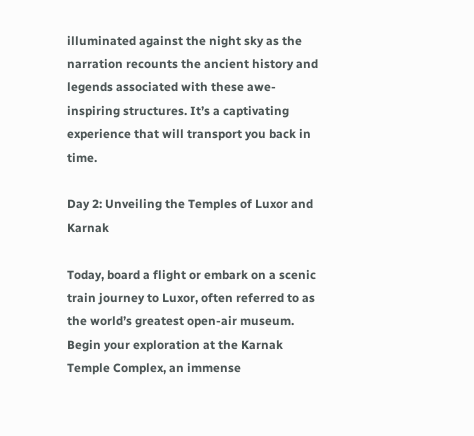illuminated against the night sky as the narration recounts the ancient history and legends associated with these awe-inspiring structures. It’s a captivating experience that will transport you back in time.

Day 2: Unveiling the Temples of Luxor and Karnak

Today, board a flight or embark on a scenic train journey to Luxor, often referred to as the world’s greatest open-air museum. Begin your exploration at the Karnak Temple Complex, an immense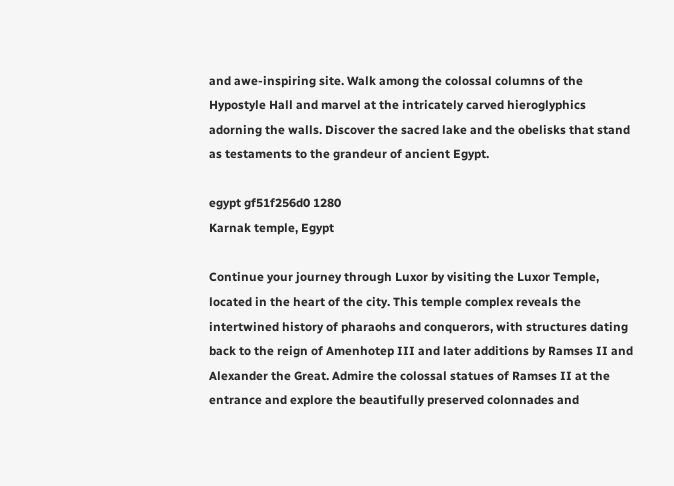and awe-inspiring site. Walk among the colossal columns of the Hypostyle Hall and marvel at the intricately carved hieroglyphics adorning the walls. Discover the sacred lake and the obelisks that stand as testaments to the grandeur of ancient Egypt.

egypt gf51f256d0 1280
Karnak temple, Egypt

Continue your journey through Luxor by visiting the Luxor Temple, located in the heart of the city. This temple complex reveals the intertwined history of pharaohs and conquerors, with structures dating back to the reign of Amenhotep III and later additions by Ramses II and Alexander the Great. Admire the colossal statues of Ramses II at the entrance and explore the beautifully preserved colonnades and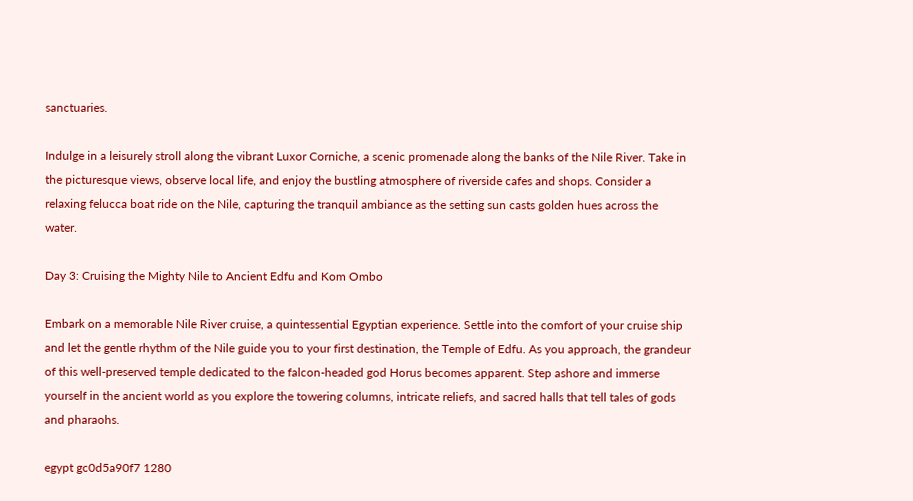sanctuaries.

Indulge in a leisurely stroll along the vibrant Luxor Corniche, a scenic promenade along the banks of the Nile River. Take in the picturesque views, observe local life, and enjoy the bustling atmosphere of riverside cafes and shops. Consider a relaxing felucca boat ride on the Nile, capturing the tranquil ambiance as the setting sun casts golden hues across the water.

Day 3: Cruising the Mighty Nile to Ancient Edfu and Kom Ombo

Embark on a memorable Nile River cruise, a quintessential Egyptian experience. Settle into the comfort of your cruise ship and let the gentle rhythm of the Nile guide you to your first destination, the Temple of Edfu. As you approach, the grandeur of this well-preserved temple dedicated to the falcon-headed god Horus becomes apparent. Step ashore and immerse yourself in the ancient world as you explore the towering columns, intricate reliefs, and sacred halls that tell tales of gods and pharaohs.

egypt gc0d5a90f7 1280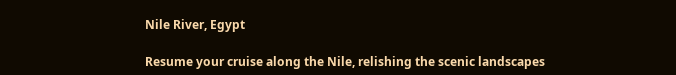Nile River, Egypt

Resume your cruise along the Nile, relishing the scenic landscapes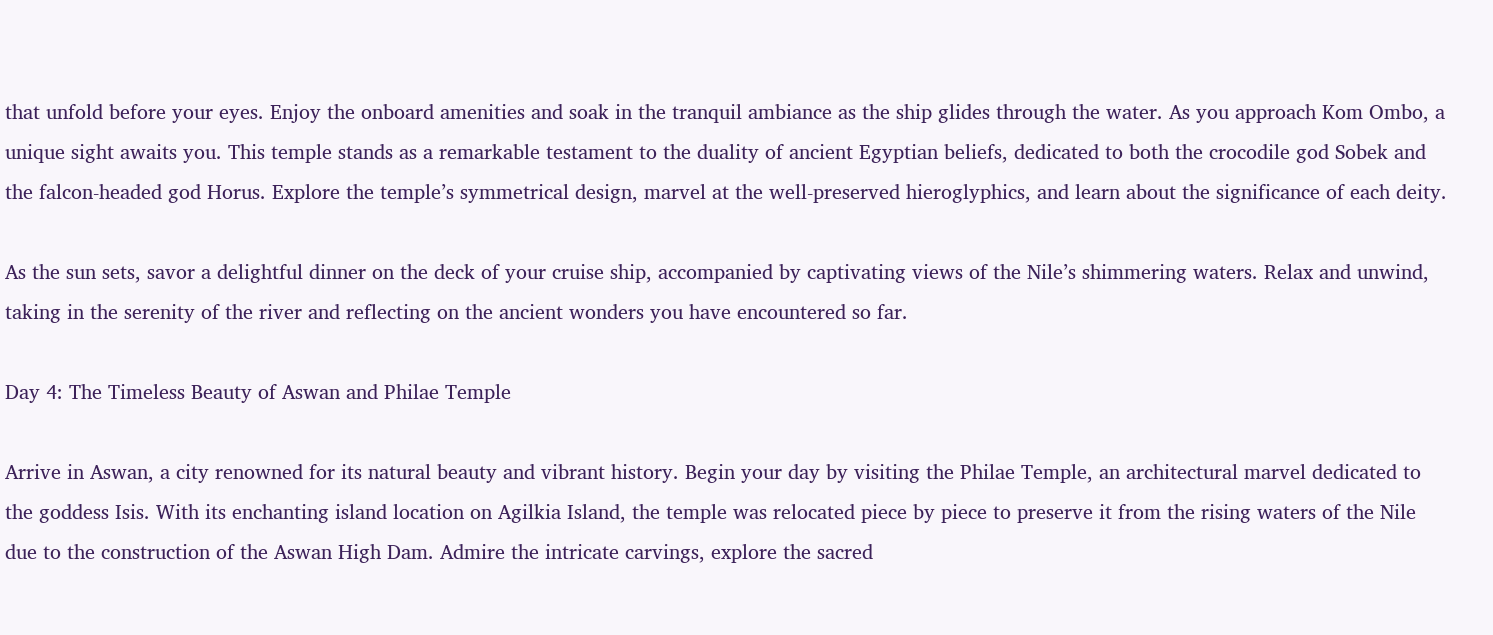that unfold before your eyes. Enjoy the onboard amenities and soak in the tranquil ambiance as the ship glides through the water. As you approach Kom Ombo, a unique sight awaits you. This temple stands as a remarkable testament to the duality of ancient Egyptian beliefs, dedicated to both the crocodile god Sobek and the falcon-headed god Horus. Explore the temple’s symmetrical design, marvel at the well-preserved hieroglyphics, and learn about the significance of each deity.

As the sun sets, savor a delightful dinner on the deck of your cruise ship, accompanied by captivating views of the Nile’s shimmering waters. Relax and unwind, taking in the serenity of the river and reflecting on the ancient wonders you have encountered so far.

Day 4: The Timeless Beauty of Aswan and Philae Temple

Arrive in Aswan, a city renowned for its natural beauty and vibrant history. Begin your day by visiting the Philae Temple, an architectural marvel dedicated to the goddess Isis. With its enchanting island location on Agilkia Island, the temple was relocated piece by piece to preserve it from the rising waters of the Nile due to the construction of the Aswan High Dam. Admire the intricate carvings, explore the sacred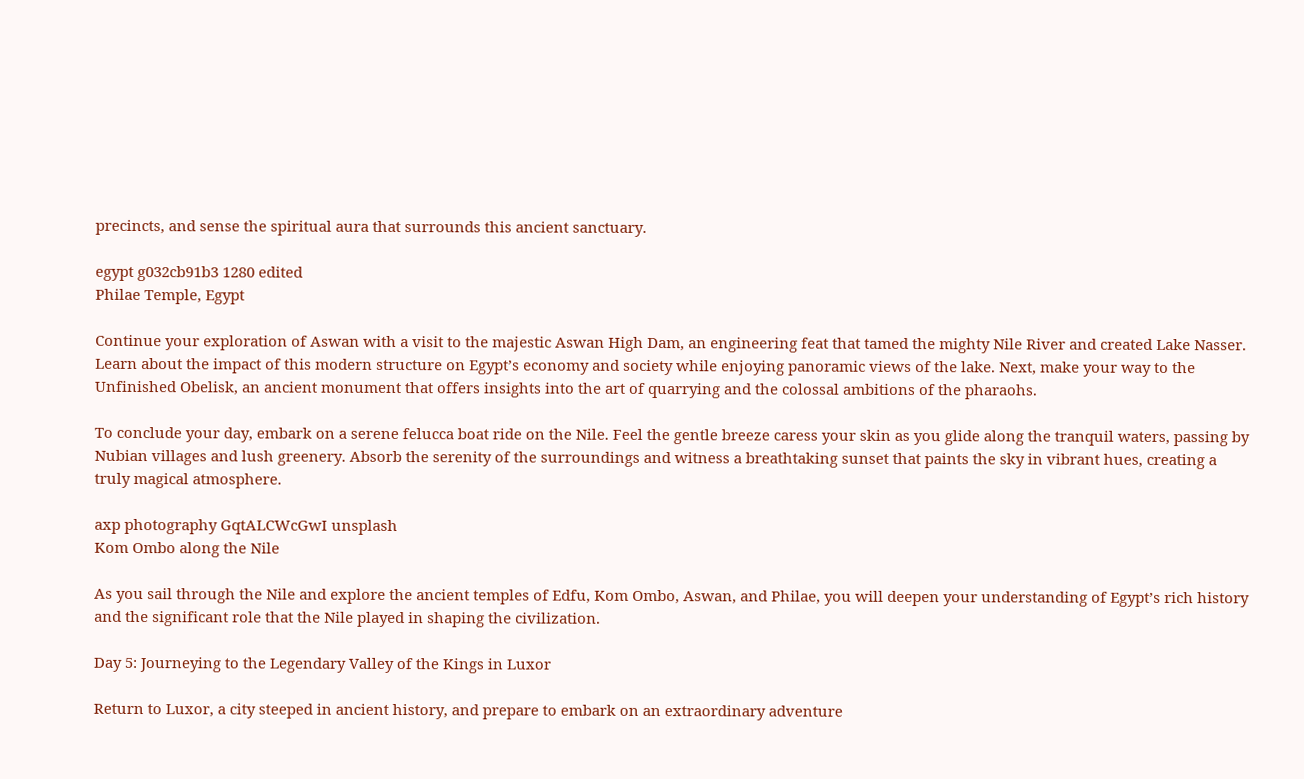precincts, and sense the spiritual aura that surrounds this ancient sanctuary.

egypt g032cb91b3 1280 edited
Philae Temple, Egypt

Continue your exploration of Aswan with a visit to the majestic Aswan High Dam, an engineering feat that tamed the mighty Nile River and created Lake Nasser. Learn about the impact of this modern structure on Egypt’s economy and society while enjoying panoramic views of the lake. Next, make your way to the Unfinished Obelisk, an ancient monument that offers insights into the art of quarrying and the colossal ambitions of the pharaohs.

To conclude your day, embark on a serene felucca boat ride on the Nile. Feel the gentle breeze caress your skin as you glide along the tranquil waters, passing by Nubian villages and lush greenery. Absorb the serenity of the surroundings and witness a breathtaking sunset that paints the sky in vibrant hues, creating a truly magical atmosphere.

axp photography GqtALCWcGwI unsplash
Kom Ombo along the Nile

As you sail through the Nile and explore the ancient temples of Edfu, Kom Ombo, Aswan, and Philae, you will deepen your understanding of Egypt’s rich history and the significant role that the Nile played in shaping the civilization.

Day 5: Journeying to the Legendary Valley of the Kings in Luxor

Return to Luxor, a city steeped in ancient history, and prepare to embark on an extraordinary adventure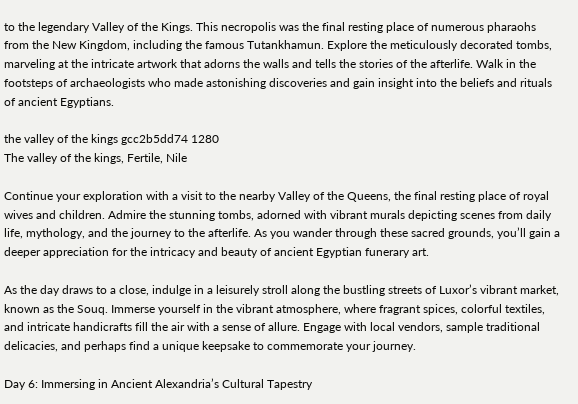to the legendary Valley of the Kings. This necropolis was the final resting place of numerous pharaohs from the New Kingdom, including the famous Tutankhamun. Explore the meticulously decorated tombs, marveling at the intricate artwork that adorns the walls and tells the stories of the afterlife. Walk in the footsteps of archaeologists who made astonishing discoveries and gain insight into the beliefs and rituals of ancient Egyptians.

the valley of the kings gcc2b5dd74 1280
The valley of the kings, Fertile, Nile

Continue your exploration with a visit to the nearby Valley of the Queens, the final resting place of royal wives and children. Admire the stunning tombs, adorned with vibrant murals depicting scenes from daily life, mythology, and the journey to the afterlife. As you wander through these sacred grounds, you’ll gain a deeper appreciation for the intricacy and beauty of ancient Egyptian funerary art.

As the day draws to a close, indulge in a leisurely stroll along the bustling streets of Luxor’s vibrant market, known as the Souq. Immerse yourself in the vibrant atmosphere, where fragrant spices, colorful textiles, and intricate handicrafts fill the air with a sense of allure. Engage with local vendors, sample traditional delicacies, and perhaps find a unique keepsake to commemorate your journey.

Day 6: Immersing in Ancient Alexandria’s Cultural Tapestry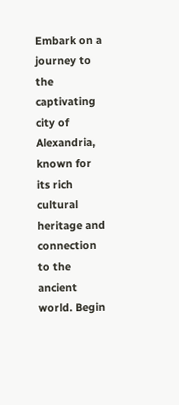Embark on a journey to the captivating city of Alexandria, known for its rich cultural heritage and connection to the ancient world. Begin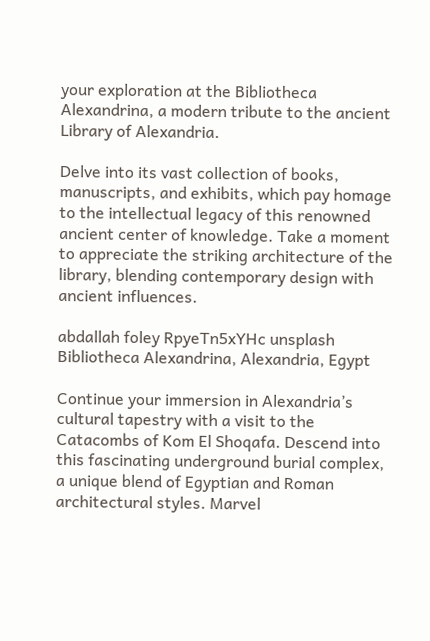your exploration at the Bibliotheca Alexandrina, a modern tribute to the ancient Library of Alexandria.

Delve into its vast collection of books, manuscripts, and exhibits, which pay homage to the intellectual legacy of this renowned ancient center of knowledge. Take a moment to appreciate the striking architecture of the library, blending contemporary design with ancient influences.

abdallah foley RpyeTn5xYHc unsplash
Bibliotheca Alexandrina, Alexandria, Egypt

Continue your immersion in Alexandria’s cultural tapestry with a visit to the Catacombs of Kom El Shoqafa. Descend into this fascinating underground burial complex, a unique blend of Egyptian and Roman architectural styles. Marvel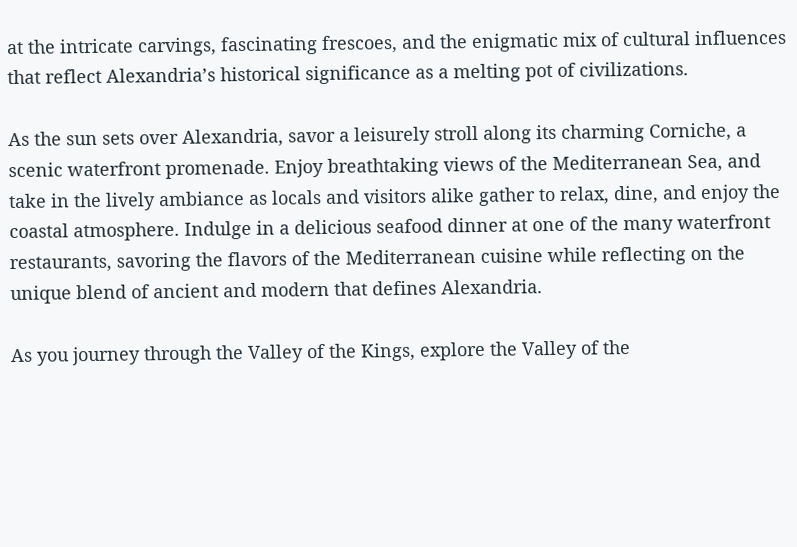at the intricate carvings, fascinating frescoes, and the enigmatic mix of cultural influences that reflect Alexandria’s historical significance as a melting pot of civilizations.

As the sun sets over Alexandria, savor a leisurely stroll along its charming Corniche, a scenic waterfront promenade. Enjoy breathtaking views of the Mediterranean Sea, and take in the lively ambiance as locals and visitors alike gather to relax, dine, and enjoy the coastal atmosphere. Indulge in a delicious seafood dinner at one of the many waterfront restaurants, savoring the flavors of the Mediterranean cuisine while reflecting on the unique blend of ancient and modern that defines Alexandria.

As you journey through the Valley of the Kings, explore the Valley of the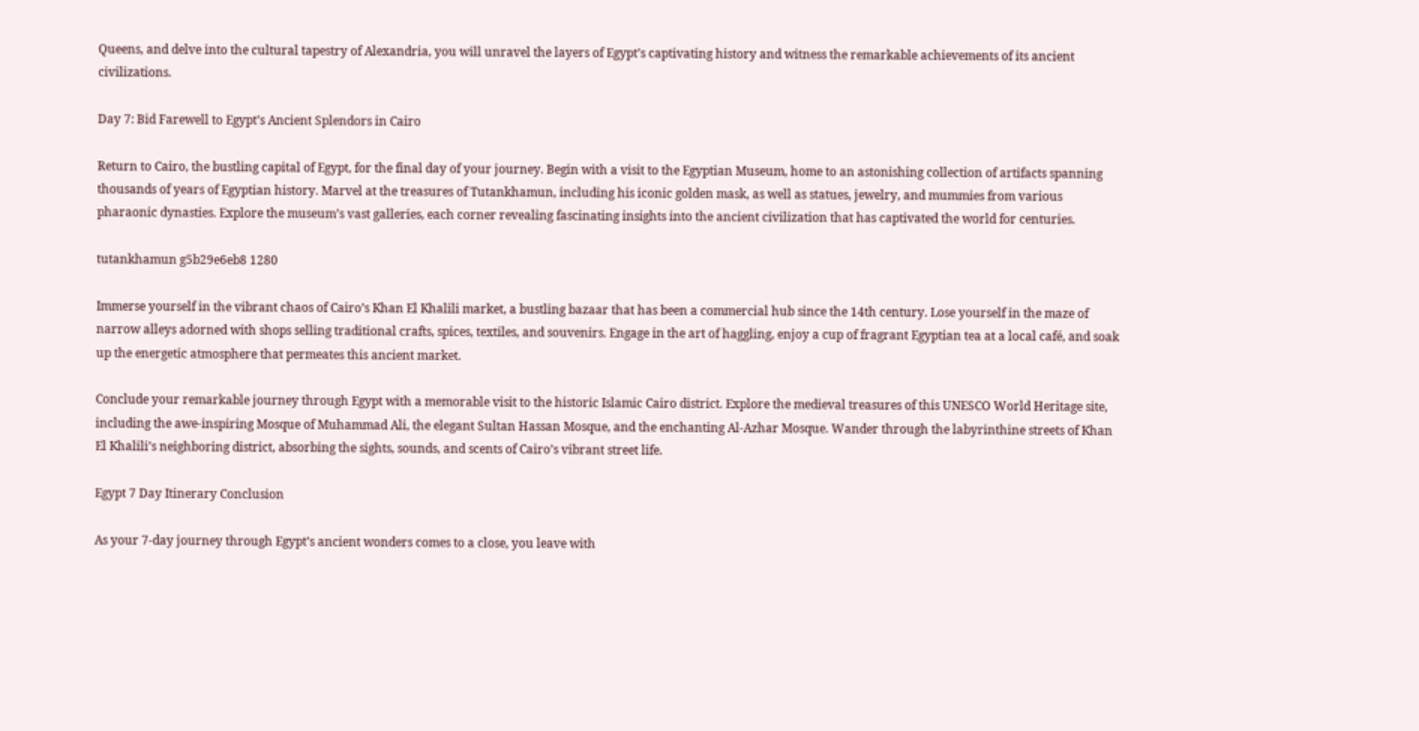Queens, and delve into the cultural tapestry of Alexandria, you will unravel the layers of Egypt’s captivating history and witness the remarkable achievements of its ancient civilizations.

Day 7: Bid Farewell to Egypt’s Ancient Splendors in Cairo

Return to Cairo, the bustling capital of Egypt, for the final day of your journey. Begin with a visit to the Egyptian Museum, home to an astonishing collection of artifacts spanning thousands of years of Egyptian history. Marvel at the treasures of Tutankhamun, including his iconic golden mask, as well as statues, jewelry, and mummies from various pharaonic dynasties. Explore the museum’s vast galleries, each corner revealing fascinating insights into the ancient civilization that has captivated the world for centuries.

tutankhamun g5b29e6eb8 1280

Immerse yourself in the vibrant chaos of Cairo’s Khan El Khalili market, a bustling bazaar that has been a commercial hub since the 14th century. Lose yourself in the maze of narrow alleys adorned with shops selling traditional crafts, spices, textiles, and souvenirs. Engage in the art of haggling, enjoy a cup of fragrant Egyptian tea at a local café, and soak up the energetic atmosphere that permeates this ancient market.

Conclude your remarkable journey through Egypt with a memorable visit to the historic Islamic Cairo district. Explore the medieval treasures of this UNESCO World Heritage site, including the awe-inspiring Mosque of Muhammad Ali, the elegant Sultan Hassan Mosque, and the enchanting Al-Azhar Mosque. Wander through the labyrinthine streets of Khan El Khalili’s neighboring district, absorbing the sights, sounds, and scents of Cairo’s vibrant street life.

Egypt 7 Day Itinerary Conclusion

As your 7-day journey through Egypt’s ancient wonders comes to a close, you leave with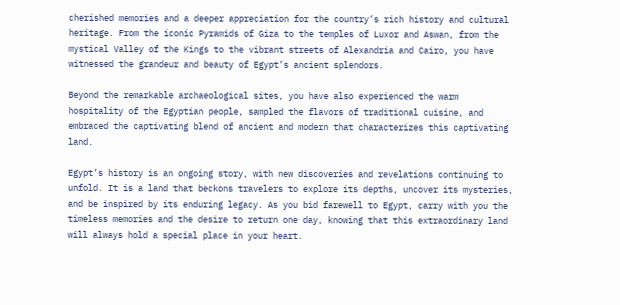cherished memories and a deeper appreciation for the country’s rich history and cultural heritage. From the iconic Pyramids of Giza to the temples of Luxor and Aswan, from the mystical Valley of the Kings to the vibrant streets of Alexandria and Cairo, you have witnessed the grandeur and beauty of Egypt’s ancient splendors.

Beyond the remarkable archaeological sites, you have also experienced the warm hospitality of the Egyptian people, sampled the flavors of traditional cuisine, and embraced the captivating blend of ancient and modern that characterizes this captivating land.

Egypt’s history is an ongoing story, with new discoveries and revelations continuing to unfold. It is a land that beckons travelers to explore its depths, uncover its mysteries, and be inspired by its enduring legacy. As you bid farewell to Egypt, carry with you the timeless memories and the desire to return one day, knowing that this extraordinary land will always hold a special place in your heart.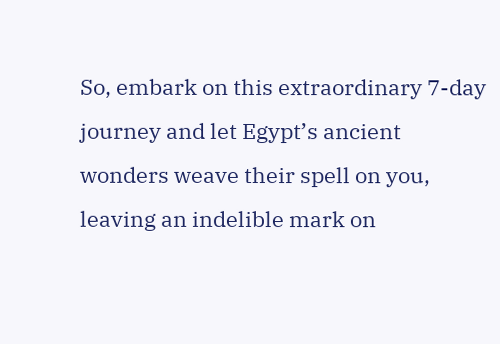So, embark on this extraordinary 7-day journey and let Egypt’s ancient wonders weave their spell on you, leaving an indelible mark on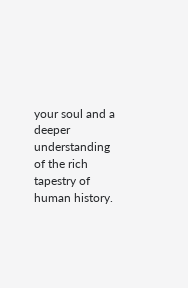your soul and a deeper understanding of the rich tapestry of human history.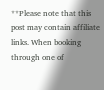**Please note that this post may contain affiliate links. When booking through one of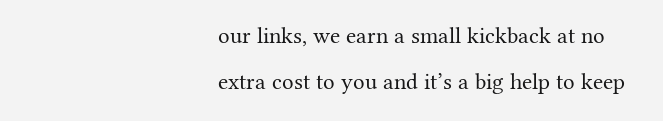our links, we earn a small kickback at no extra cost to you and it’s a big help to keep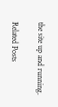the site up and running.

Related Posts